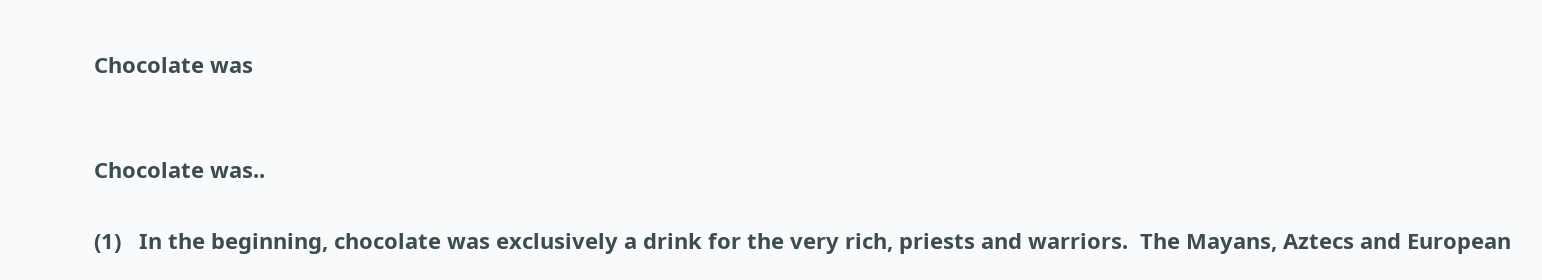Chocolate was


Chocolate was..

(1)   In the beginning, chocolate was exclusively a drink for the very rich, priests and warriors.  The Mayans, Aztecs and European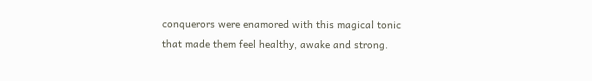conquerors were enamored with this magical tonic that made them feel healthy, awake and strong.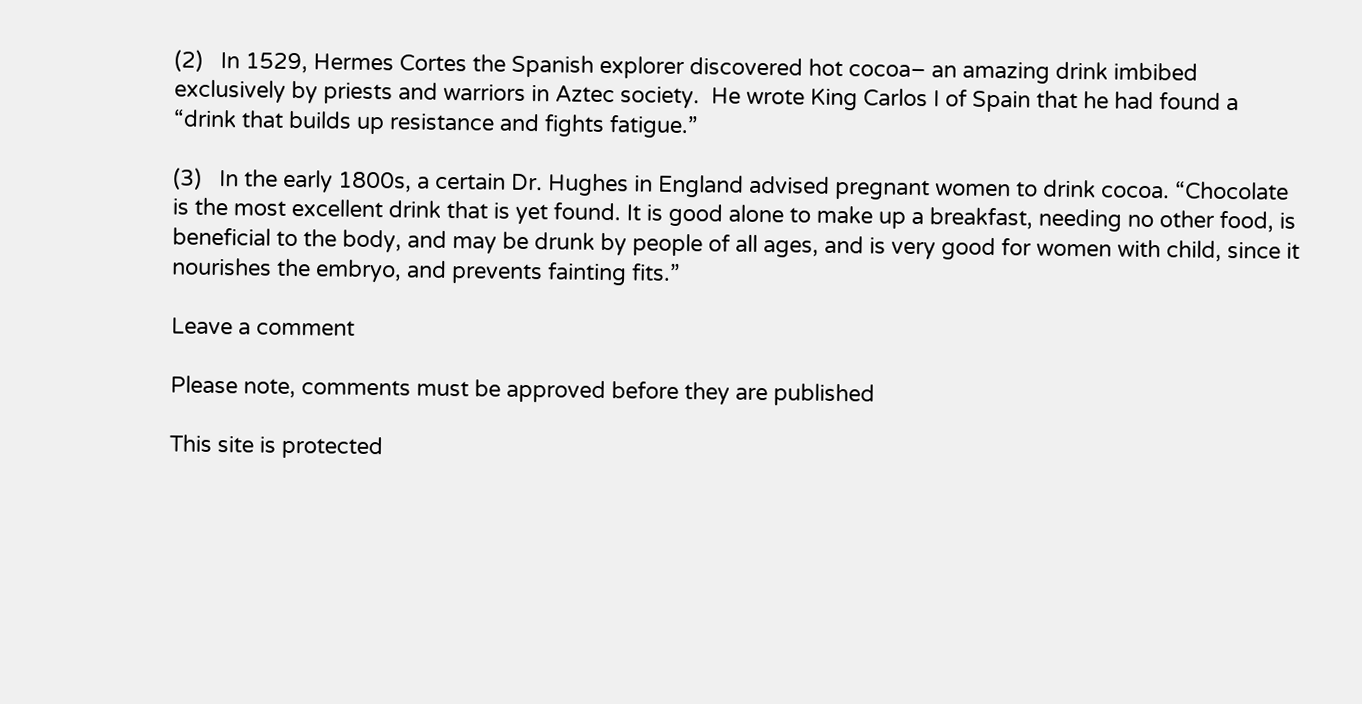(2)   In 1529, Hermes Cortes the Spanish explorer discovered hot cocoa– an amazing drink imbibed exclusively by priests and warriors in Aztec society.  He wrote King Carlos I of Spain that he had found a “drink that builds up resistance and fights fatigue.”

(3)   In the early 1800s, a certain Dr. Hughes in England advised pregnant women to drink cocoa. “Chocolate is the most excellent drink that is yet found. It is good alone to make up a breakfast, needing no other food, is beneficial to the body, and may be drunk by people of all ages, and is very good for women with child, since it nourishes the embryo, and prevents fainting fits.”

Leave a comment

Please note, comments must be approved before they are published

This site is protected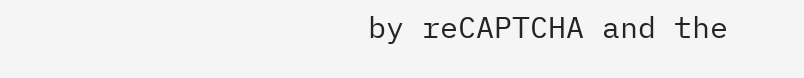by reCAPTCHA and the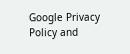Google Privacy Policy and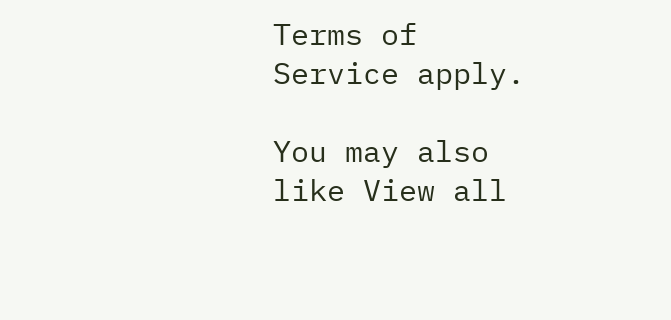Terms of Service apply.

You may also like View all